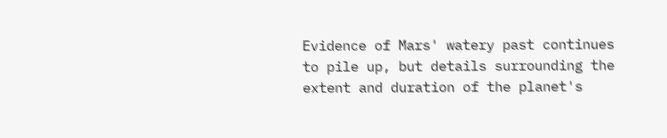Evidence of Mars' watery past continues to pile up, but details surrounding the extent and duration of the planet's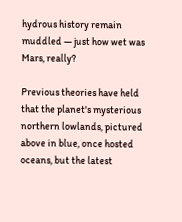hydrous history remain muddled — just how wet was Mars, really?

Previous theories have held that the planet's mysterious northern lowlands, pictured above in blue, once hosted oceans, but the latest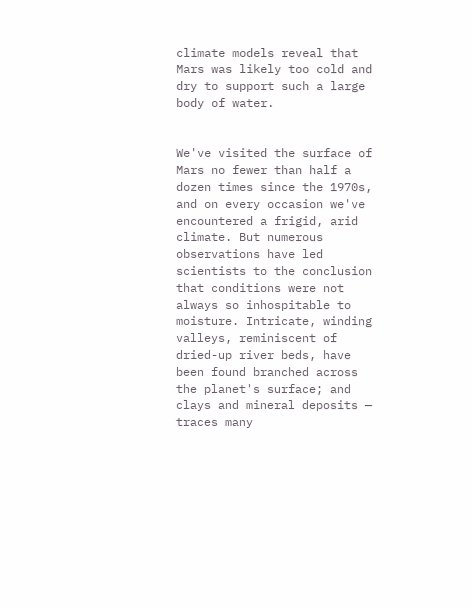climate models reveal that Mars was likely too cold and dry to support such a large body of water.


We've visited the surface of Mars no fewer than half a dozen times since the 1970s, and on every occasion we've encountered a frigid, arid climate. But numerous observations have led scientists to the conclusion that conditions were not always so inhospitable to moisture. Intricate, winding valleys, reminiscent of dried-up river beds, have been found branched across the planet's surface; and clays and mineral deposits — traces many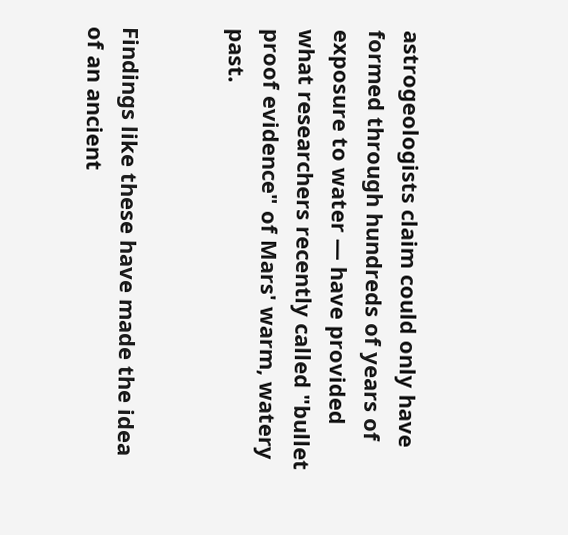astrogeologists claim could only have formed through hundreds of years of exposure to water — have provided what researchers recently called "bullet proof evidence" of Mars' warm, watery past.


Findings like these have made the idea of an ancient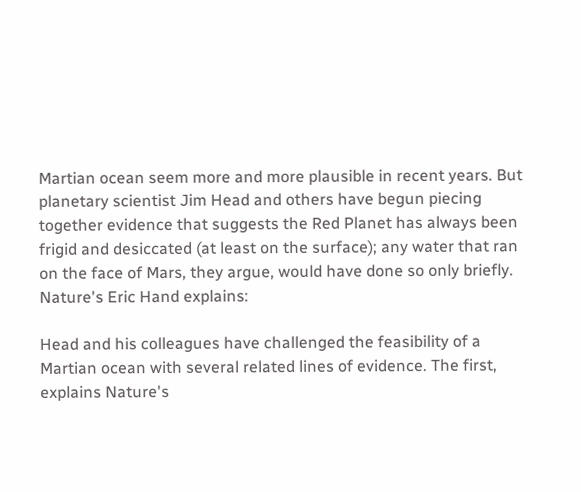Martian ocean seem more and more plausible in recent years. But planetary scientist Jim Head and others have begun piecing together evidence that suggests the Red Planet has always been frigid and desiccated (at least on the surface); any water that ran on the face of Mars, they argue, would have done so only briefly. Nature's Eric Hand explains:

Head and his colleagues have challenged the feasibility of a Martian ocean with several related lines of evidence. The first, explains Nature's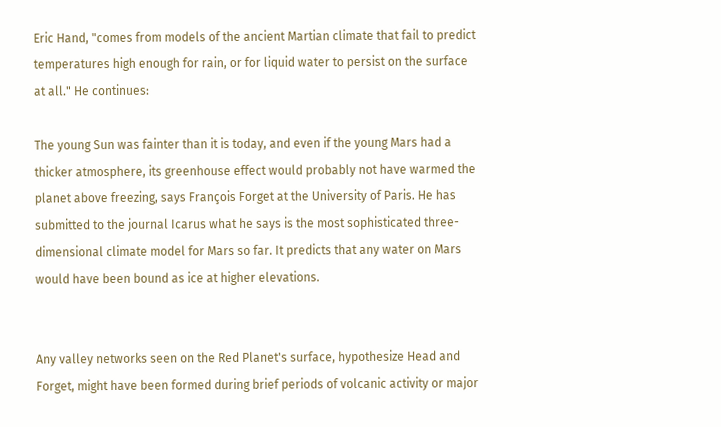Eric Hand, "comes from models of the ancient Martian climate that fail to predict temperatures high enough for rain, or for liquid water to persist on the surface at all." He continues:

The young Sun was fainter than it is today, and even if the young Mars had a thicker atmosphere, its greenhouse effect would probably not have warmed the planet above freezing, says François Forget at the University of Paris. He has submitted to the journal Icarus what he says is the most sophisticated three-dimensional climate model for Mars so far. It predicts that any water on Mars would have been bound as ice at higher elevations.


Any valley networks seen on the Red Planet's surface, hypothesize Head and Forget, might have been formed during brief periods of volcanic activity or major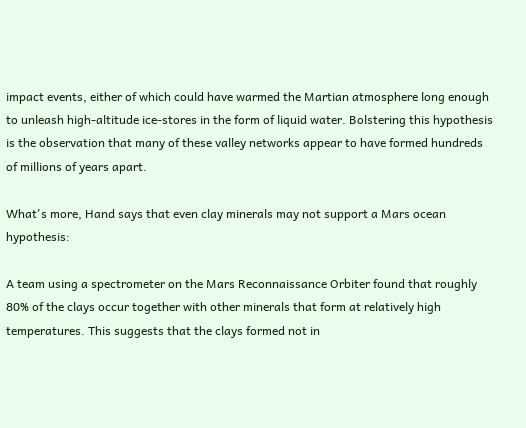impact events, either of which could have warmed the Martian atmosphere long enough to unleash high-altitude ice-stores in the form of liquid water. Bolstering this hypothesis is the observation that many of these valley networks appear to have formed hundreds of millions of years apart.

What's more, Hand says that even clay minerals may not support a Mars ocean hypothesis:

A team using a spectrometer on the Mars Reconnaissance Orbiter found that roughly 80% of the clays occur together with other minerals that form at relatively high temperatures. This suggests that the clays formed not in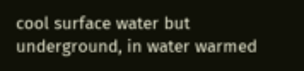cool surface water but underground, in water warmed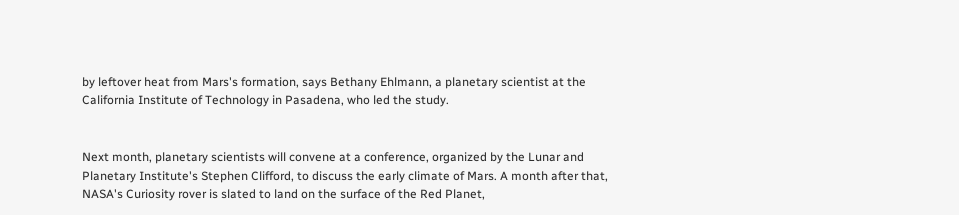by leftover heat from Mars's formation, says Bethany Ehlmann, a planetary scientist at the California Institute of Technology in Pasadena, who led the study.


Next month, planetary scientists will convene at a conference, organized by the Lunar and Planetary Institute's Stephen Clifford, to discuss the early climate of Mars. A month after that, NASA's Curiosity rover is slated to land on the surface of the Red Planet,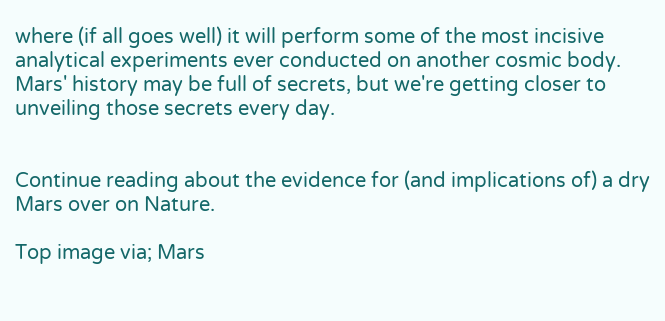where (if all goes well) it will perform some of the most incisive analytical experiments ever conducted on another cosmic body. Mars' history may be full of secrets, but we're getting closer to unveiling those secrets every day.


Continue reading about the evidence for (and implications of) a dry Mars over on Nature.

Top image via; Mars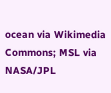ocean via Wikimedia Commons; MSL via NASA/JPL